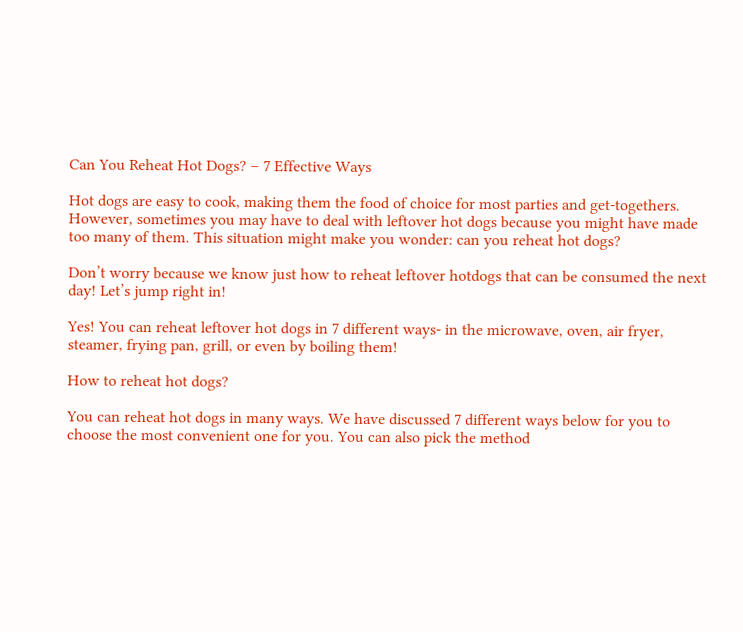Can You Reheat Hot Dogs? – 7 Effective Ways

Hot dogs are easy to cook, making them the food of choice for most parties and get-togethers. However, sometimes you may have to deal with leftover hot dogs because you might have made too many of them. This situation might make you wonder: can you reheat hot dogs?

Don’t worry because we know just how to reheat leftover hotdogs that can be consumed the next day! Let’s jump right in!

Yes! You can reheat leftover hot dogs in 7 different ways- in the microwave, oven, air fryer, steamer, frying pan, grill, or even by boiling them!

How to reheat hot dogs?

You can reheat hot dogs in many ways. We have discussed 7 different ways below for you to choose the most convenient one for you. You can also pick the method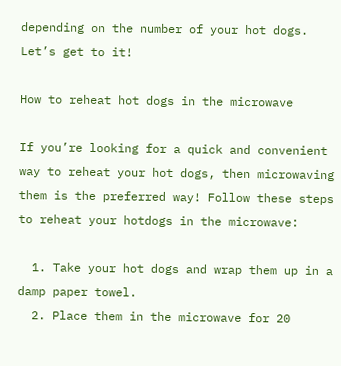depending on the number of your hot dogs. Let’s get to it!

How to reheat hot dogs in the microwave

If you’re looking for a quick and convenient way to reheat your hot dogs, then microwaving them is the preferred way! Follow these steps to reheat your hotdogs in the microwave:

  1. Take your hot dogs and wrap them up in a damp paper towel.
  2. Place them in the microwave for 20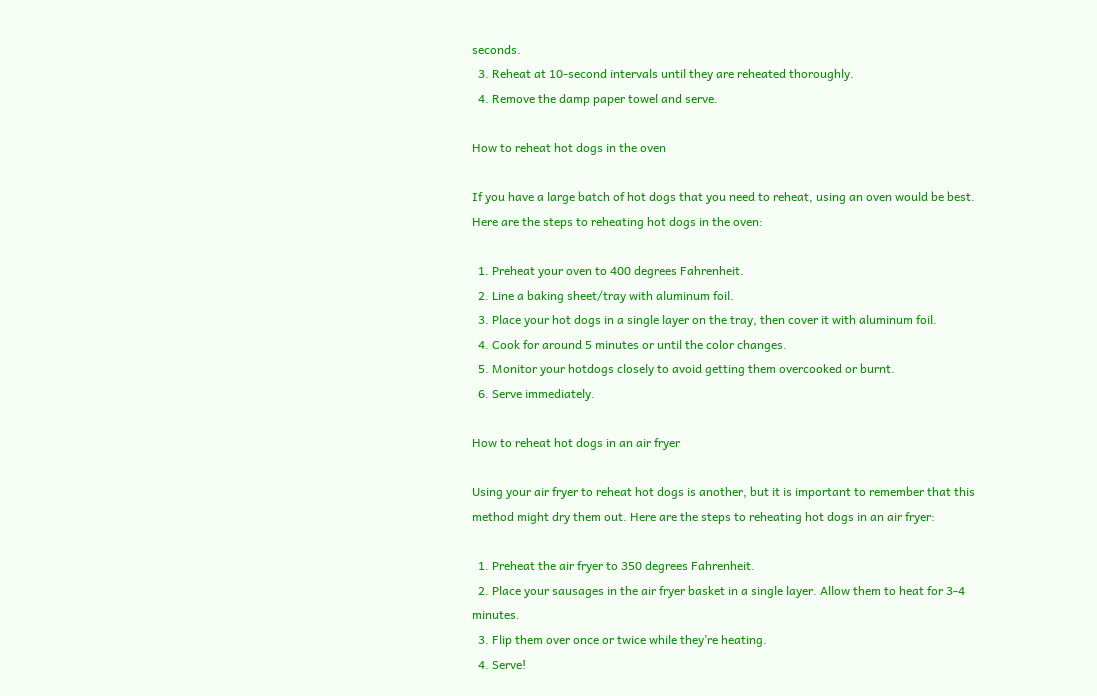seconds.
  3. Reheat at 10-second intervals until they are reheated thoroughly.
  4. Remove the damp paper towel and serve.

How to reheat hot dogs in the oven

If you have a large batch of hot dogs that you need to reheat, using an oven would be best. Here are the steps to reheating hot dogs in the oven:

  1. Preheat your oven to 400 degrees Fahrenheit.
  2. Line a baking sheet/tray with aluminum foil.
  3. Place your hot dogs in a single layer on the tray, then cover it with aluminum foil.
  4. Cook for around 5 minutes or until the color changes.
  5. Monitor your hotdogs closely to avoid getting them overcooked or burnt.
  6. Serve immediately.

How to reheat hot dogs in an air fryer

Using your air fryer to reheat hot dogs is another, but it is important to remember that this method might dry them out. Here are the steps to reheating hot dogs in an air fryer:

  1. Preheat the air fryer to 350 degrees Fahrenheit.
  2. Place your sausages in the air fryer basket in a single layer. Allow them to heat for 3-4 minutes.
  3. Flip them over once or twice while they’re heating.
  4. Serve!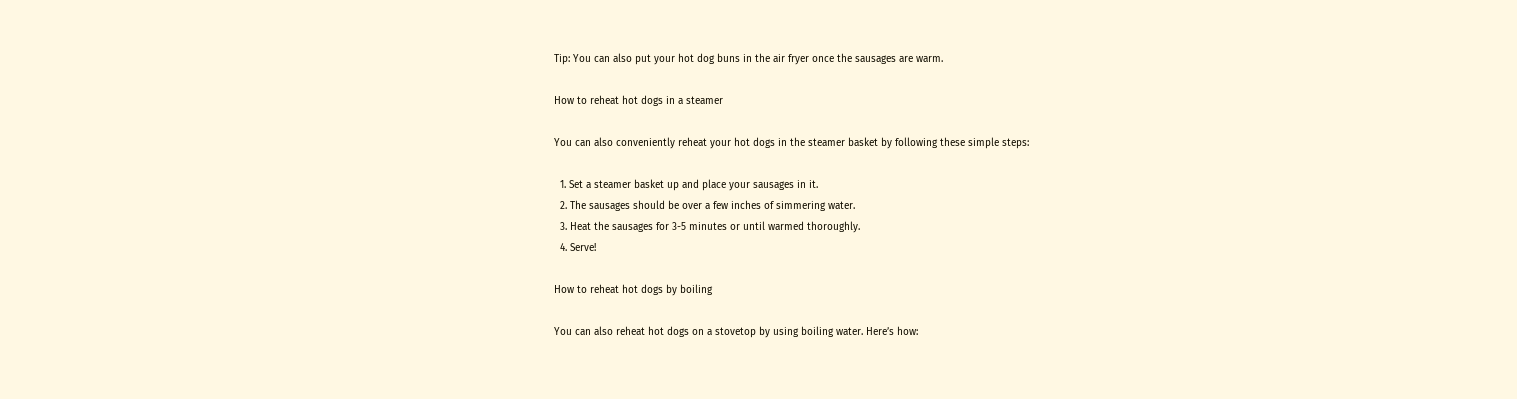Tip: You can also put your hot dog buns in the air fryer once the sausages are warm.

How to reheat hot dogs in a steamer

You can also conveniently reheat your hot dogs in the steamer basket by following these simple steps:

  1. Set a steamer basket up and place your sausages in it.
  2. The sausages should be over a few inches of simmering water.
  3. Heat the sausages for 3-5 minutes or until warmed thoroughly.
  4. Serve!

How to reheat hot dogs by boiling

You can also reheat hot dogs on a stovetop by using boiling water. Here’s how: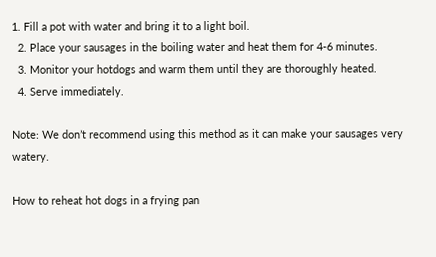1. Fill a pot with water and bring it to a light boil.
  2. Place your sausages in the boiling water and heat them for 4-6 minutes.
  3. Monitor your hotdogs and warm them until they are thoroughly heated.
  4. Serve immediately.

Note: We don’t recommend using this method as it can make your sausages very watery.

How to reheat hot dogs in a frying pan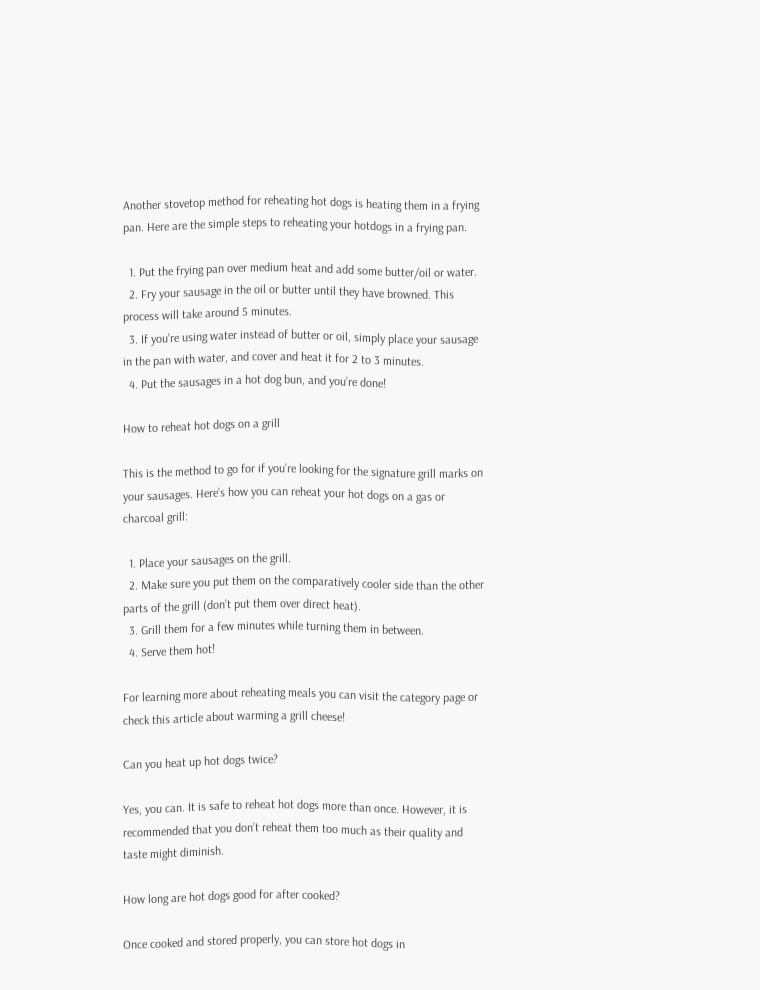Another stovetop method for reheating hot dogs is heating them in a frying pan. Here are the simple steps to reheating your hotdogs in a frying pan.

  1. Put the frying pan over medium heat and add some butter/oil or water.
  2. Fry your sausage in the oil or butter until they have browned. This process will take around 5 minutes.
  3. If you’re using water instead of butter or oil, simply place your sausage in the pan with water, and cover and heat it for 2 to 3 minutes.
  4. Put the sausages in a hot dog bun, and you’re done!

How to reheat hot dogs on a grill

This is the method to go for if you’re looking for the signature grill marks on your sausages. Here’s how you can reheat your hot dogs on a gas or charcoal grill:

  1. Place your sausages on the grill.
  2. Make sure you put them on the comparatively cooler side than the other parts of the grill (don’t put them over direct heat).
  3. Grill them for a few minutes while turning them in between.
  4. Serve them hot!

For learning more about reheating meals you can visit the category page or check this article about warming a grill cheese!

Can you heat up hot dogs twice?

Yes, you can. It is safe to reheat hot dogs more than once. However, it is recommended that you don’t reheat them too much as their quality and taste might diminish.

How long are hot dogs good for after cooked?

Once cooked and stored properly, you can store hot dogs in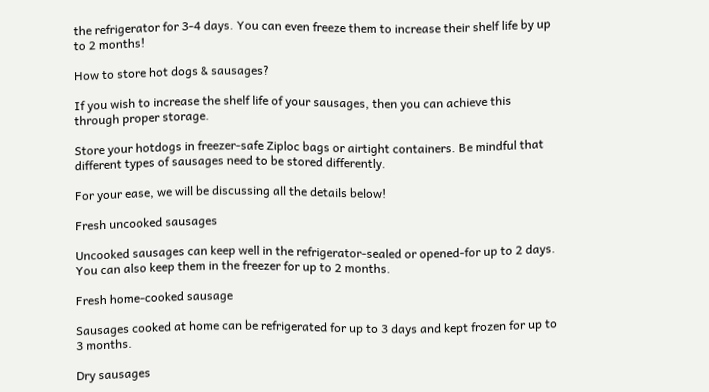the refrigerator for 3-4 days. You can even freeze them to increase their shelf life by up to 2 months!

How to store hot dogs & sausages?

If you wish to increase the shelf life of your sausages, then you can achieve this through proper storage.

Store your hotdogs in freezer-safe Ziploc bags or airtight containers. Be mindful that different types of sausages need to be stored differently.

For your ease, we will be discussing all the details below!

Fresh uncooked sausages

Uncooked sausages can keep well in the refrigerator-sealed or opened-for up to 2 days. You can also keep them in the freezer for up to 2 months.

Fresh home-cooked sausage

Sausages cooked at home can be refrigerated for up to 3 days and kept frozen for up to 3 months.

Dry sausages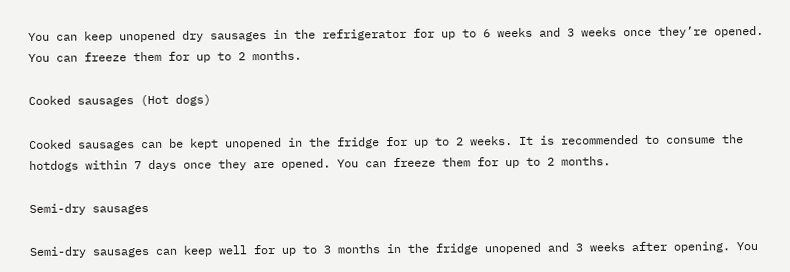You can keep unopened dry sausages in the refrigerator for up to 6 weeks and 3 weeks once they’re opened. You can freeze them for up to 2 months.

Cooked sausages (Hot dogs)

Cooked sausages can be kept unopened in the fridge for up to 2 weeks. It is recommended to consume the hotdogs within 7 days once they are opened. You can freeze them for up to 2 months.

Semi-dry sausages

Semi-dry sausages can keep well for up to 3 months in the fridge unopened and 3 weeks after opening. You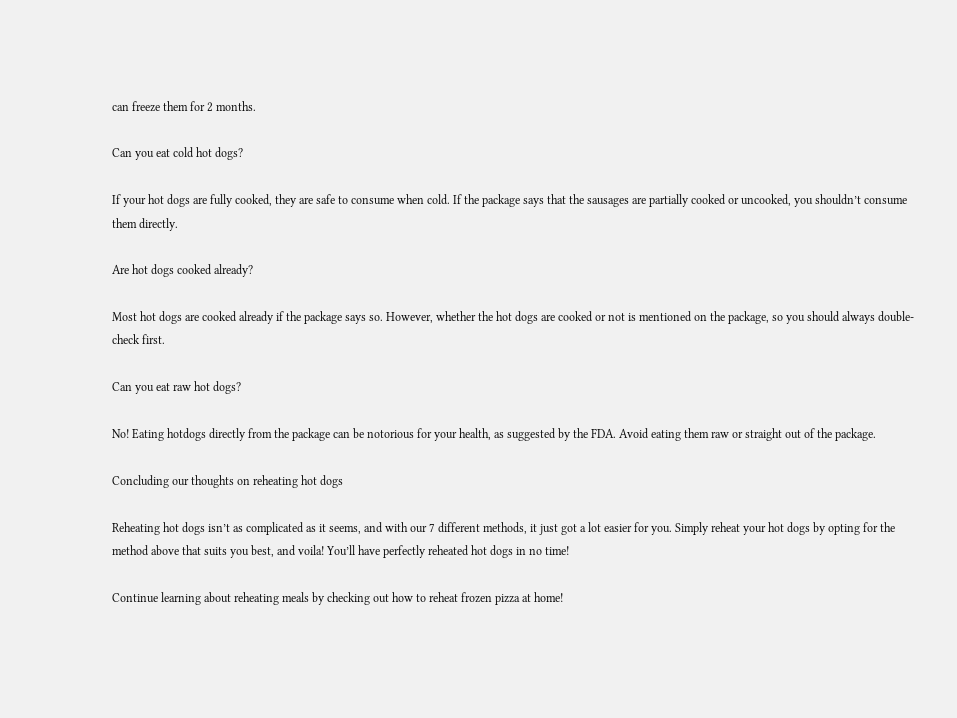can freeze them for 2 months.

Can you eat cold hot dogs?

If your hot dogs are fully cooked, they are safe to consume when cold. If the package says that the sausages are partially cooked or uncooked, you shouldn’t consume them directly.

Are hot dogs cooked already?

Most hot dogs are cooked already if the package says so. However, whether the hot dogs are cooked or not is mentioned on the package, so you should always double-check first.

Can you eat raw hot dogs?

No! Eating hotdogs directly from the package can be notorious for your health, as suggested by the FDA. Avoid eating them raw or straight out of the package.

Concluding our thoughts on reheating hot dogs

Reheating hot dogs isn’t as complicated as it seems, and with our 7 different methods, it just got a lot easier for you. Simply reheat your hot dogs by opting for the method above that suits you best, and voila! You’ll have perfectly reheated hot dogs in no time!

Continue learning about reheating meals by checking out how to reheat frozen pizza at home!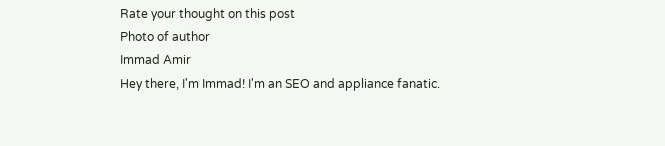Rate your thought on this post
Photo of author
Immad Amir
Hey there, I'm Immad! I'm an SEO and appliance fanatic.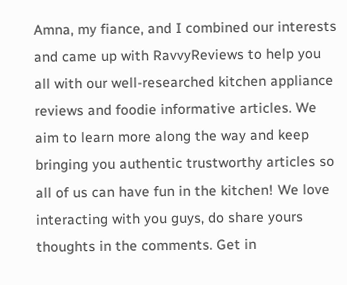Amna, my fiance, and I combined our interests and came up with RavvyReviews to help you all with our well-researched kitchen appliance reviews and foodie informative articles. We aim to learn more along the way and keep bringing you authentic trustworthy articles so all of us can have fun in the kitchen! We love interacting with you guys, do share yours thoughts in the comments. Get in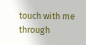touch with me through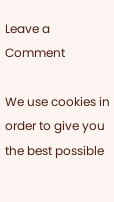Leave a Comment

We use cookies in order to give you the best possible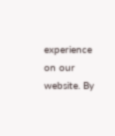experience on our website. By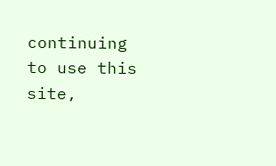continuing to use this site,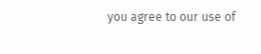you agree to our use of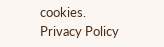cookies.
Privacy Policy